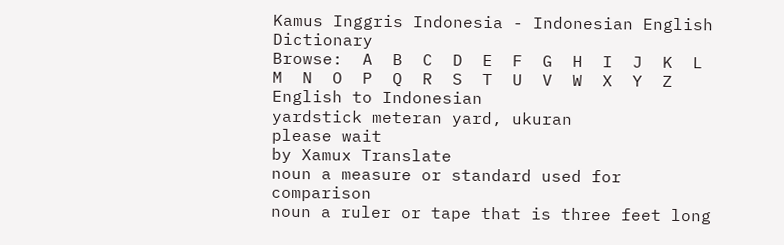Kamus Inggris Indonesia - Indonesian English Dictionary
Browse:  A  B  C  D  E  F  G  H  I  J  K  L  M  N  O  P  Q  R  S  T  U  V  W  X  Y  Z
English to Indonesian
yardstick meteran yard, ukuran
please wait
by Xamux Translate
noun a measure or standard used for comparison
noun a ruler or tape that is three feet long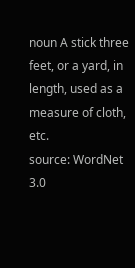noun A stick three feet, or a yard, in length, used as a measure of cloth, etc.
source: WordNet 3.0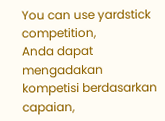You can use yardstick competition,
Anda dapat mengadakan kompetisi berdasarkan capaian,